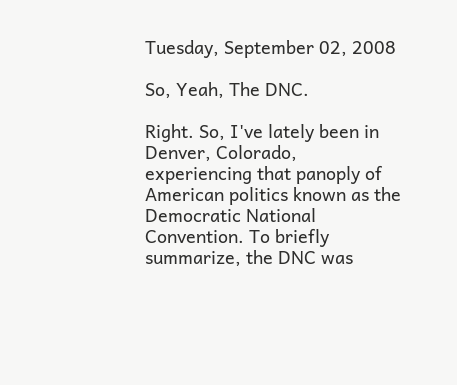Tuesday, September 02, 2008

So, Yeah, The DNC.

Right. So, I've lately been in Denver, Colorado, experiencing that panoply of American politics known as the Democratic National Convention. To briefly summarize, the DNC was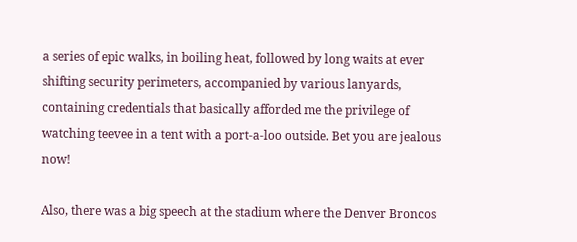a series of epic walks, in boiling heat, followed by long waits at ever shifting security perimeters, accompanied by various lanyards, containing credentials that basically afforded me the privilege of watching teevee in a tent with a port-a-loo outside. Bet you are jealous now!

Also, there was a big speech at the stadium where the Denver Broncos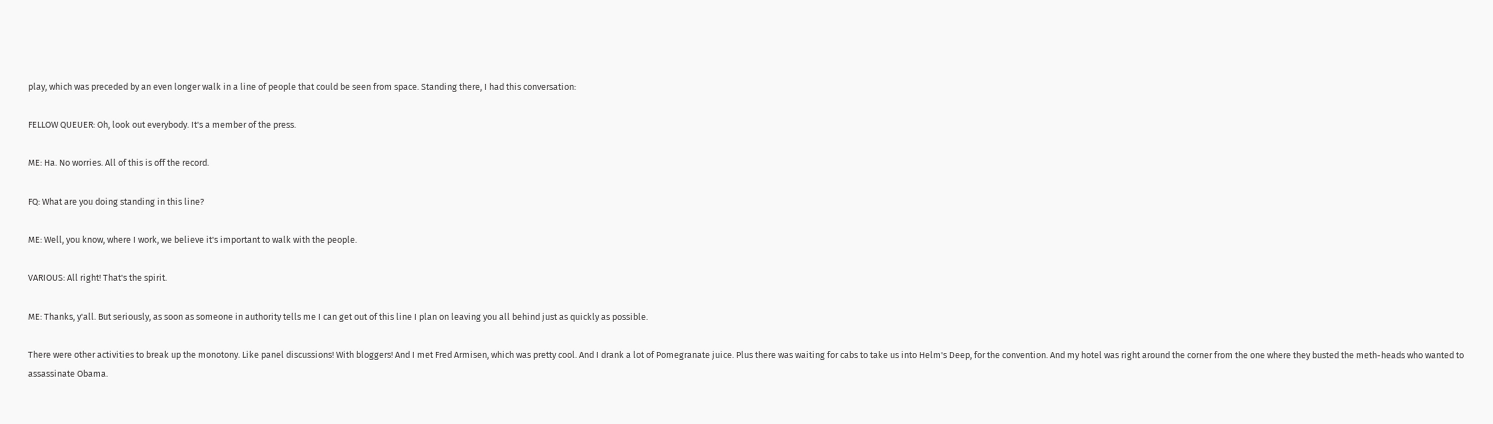play, which was preceded by an even longer walk in a line of people that could be seen from space. Standing there, I had this conversation:

FELLOW QUEUER: Oh, look out everybody. It's a member of the press.

ME: Ha. No worries. All of this is off the record.

FQ: What are you doing standing in this line?

ME: Well, you know, where I work, we believe it's important to walk with the people.

VARIOUS: All right! That's the spirit.

ME: Thanks, y'all. But seriously, as soon as someone in authority tells me I can get out of this line I plan on leaving you all behind just as quickly as possible.

There were other activities to break up the monotony. Like panel discussions! With bloggers! And I met Fred Armisen, which was pretty cool. And I drank a lot of Pomegranate juice. Plus there was waiting for cabs to take us into Helm's Deep, for the convention. And my hotel was right around the corner from the one where they busted the meth-heads who wanted to assassinate Obama.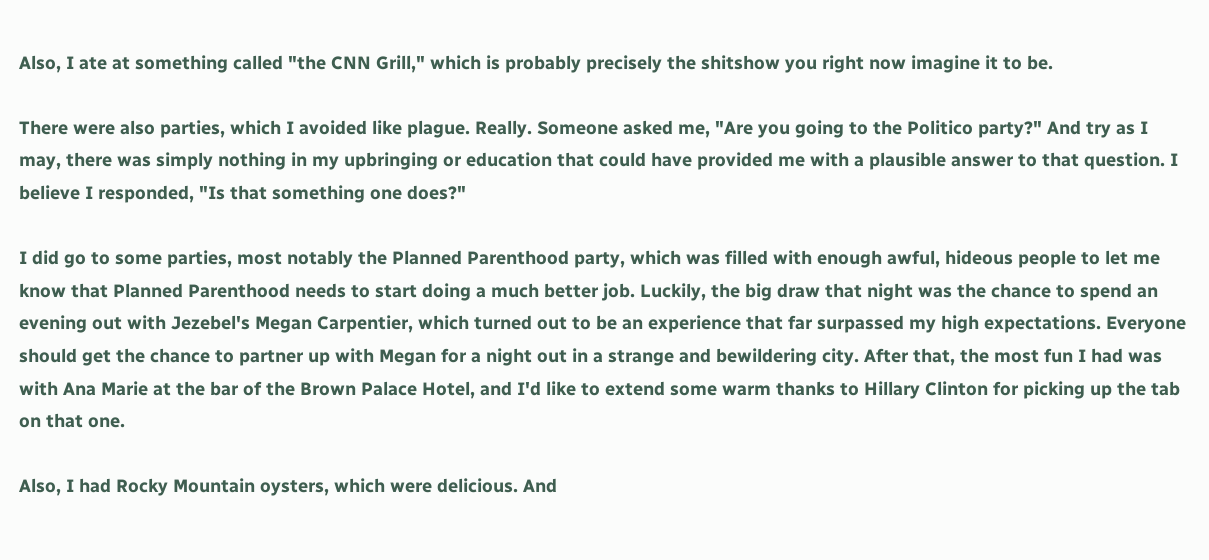Also, I ate at something called "the CNN Grill," which is probably precisely the shitshow you right now imagine it to be.

There were also parties, which I avoided like plague. Really. Someone asked me, "Are you going to the Politico party?" And try as I may, there was simply nothing in my upbringing or education that could have provided me with a plausible answer to that question. I believe I responded, "Is that something one does?"

I did go to some parties, most notably the Planned Parenthood party, which was filled with enough awful, hideous people to let me know that Planned Parenthood needs to start doing a much better job. Luckily, the big draw that night was the chance to spend an evening out with Jezebel's Megan Carpentier, which turned out to be an experience that far surpassed my high expectations. Everyone should get the chance to partner up with Megan for a night out in a strange and bewildering city. After that, the most fun I had was with Ana Marie at the bar of the Brown Palace Hotel, and I'd like to extend some warm thanks to Hillary Clinton for picking up the tab on that one.

Also, I had Rocky Mountain oysters, which were delicious. And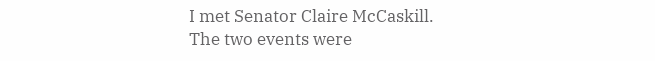I met Senator Claire McCaskill. The two events were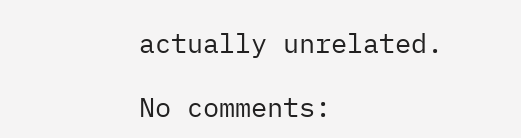actually unrelated.

No comments: